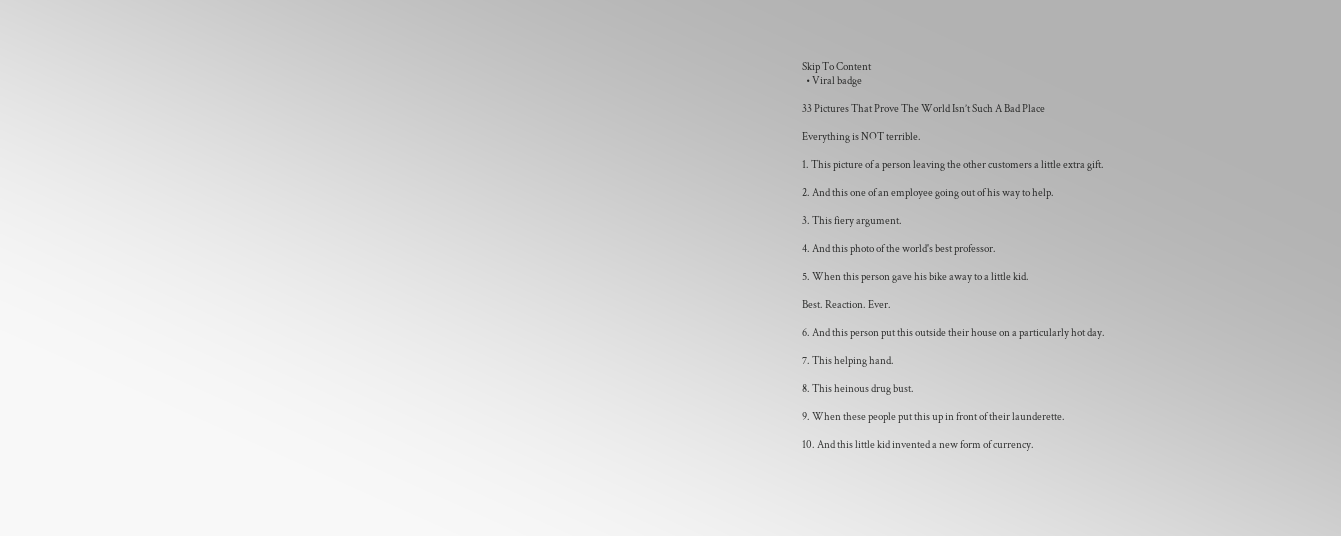Skip To Content
  • Viral badge

33 Pictures That Prove The World Isn’t Such A Bad Place

Everything is NOT terrible.

1. This picture of a person leaving the other customers a little extra gift.

2. And this one of an employee going out of his way to help.

3. This fiery argument.

4. And this photo of the world's best professor.

5. When this person gave his bike away to a little kid.

Best. Reaction. Ever.

6. And this person put this outside their house on a particularly hot day.

7. This helping hand.

8. This heinous drug bust.

9. When these people put this up in front of their launderette.

10. And this little kid invented a new form of currency.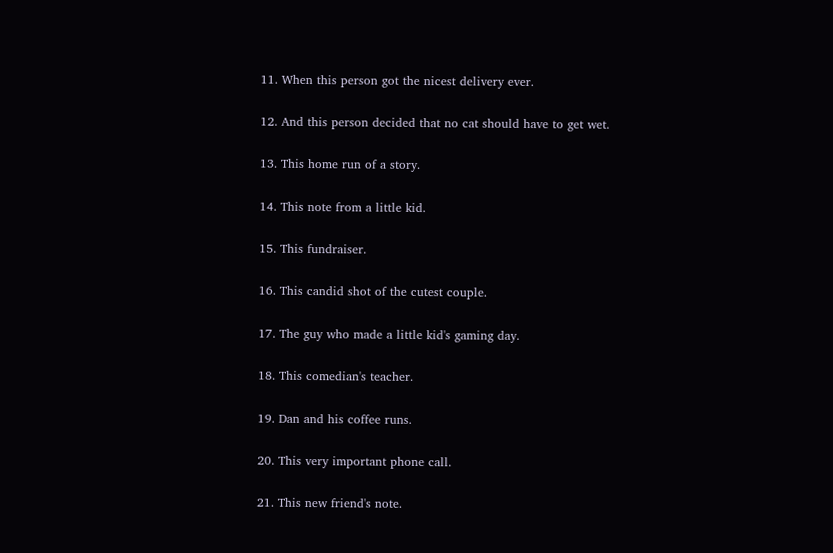11. When this person got the nicest delivery ever.

12. And this person decided that no cat should have to get wet.

13. This home run of a story.

14. This note from a little kid.

15. This fundraiser.

16. This candid shot of the cutest couple.

17. The guy who made a little kid's gaming day.

18. This comedian's teacher.

19. Dan and his coffee runs.

20. This very important phone call.

21. This new friend's note.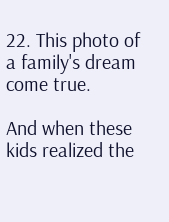22. This photo of a family's dream come true.

And when these kids realized the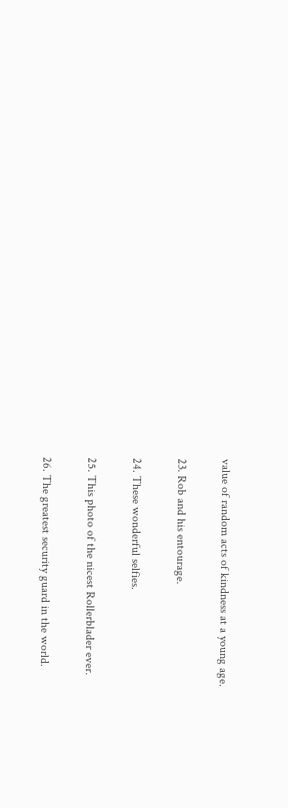value of random acts of kindness at a young age.

23. Rob and his entourage.

24. These wonderful selfies.

25. This photo of the nicest Rollerblader ever.

26. The greatest security guard in the world.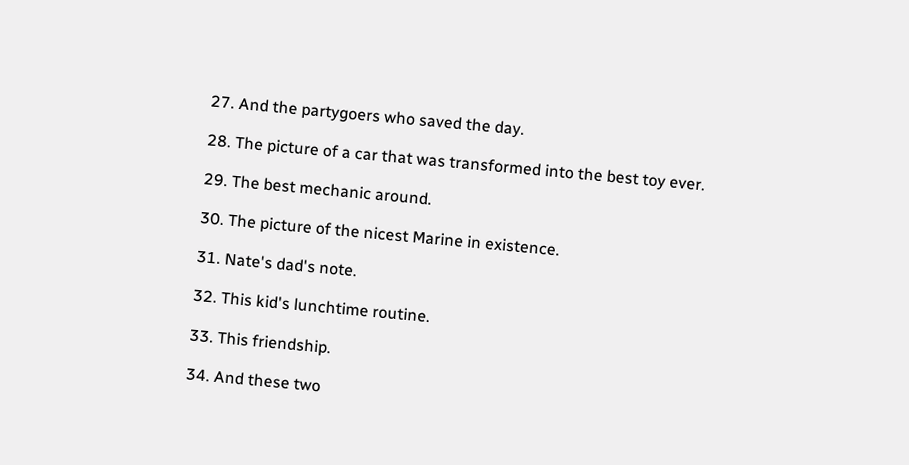27. And the partygoers who saved the day.

28. The picture of a car that was transformed into the best toy ever.

29. The best mechanic around.

30. The picture of the nicest Marine in existence.

31. Nate's dad's note.

32. This kid's lunchtime routine.

33. This friendship.

34. And these two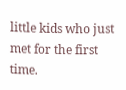little kids who just met for the first time.